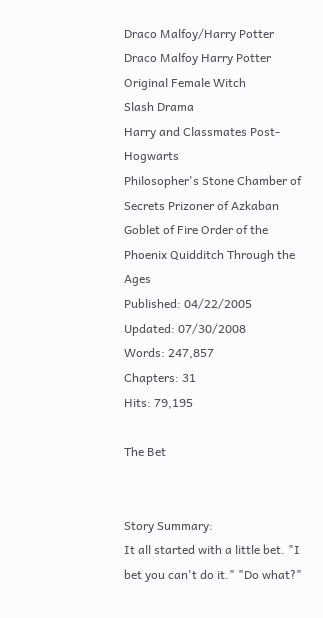Draco Malfoy/Harry Potter
Draco Malfoy Harry Potter Original Female Witch
Slash Drama
Harry and Classmates Post-Hogwarts
Philosopher's Stone Chamber of Secrets Prizoner of Azkaban Goblet of Fire Order of the Phoenix Quidditch Through the Ages
Published: 04/22/2005
Updated: 07/30/2008
Words: 247,857
Chapters: 31
Hits: 79,195

The Bet


Story Summary:
It all started with a little bet. "I bet you can't do it." "Do what?"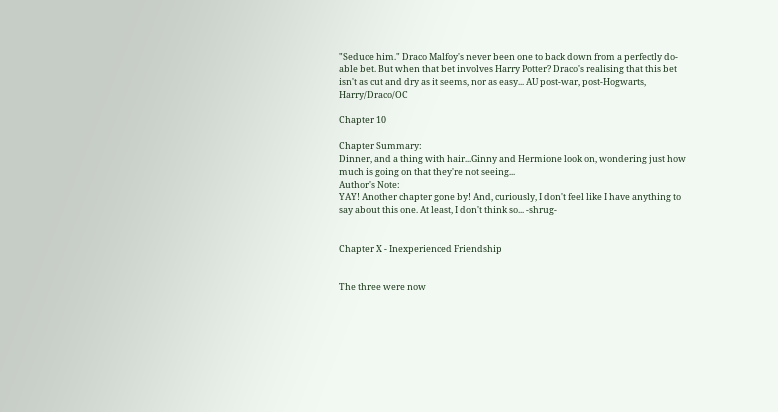"Seduce him." Draco Malfoy's never been one to back down from a perfectly do-able bet. But when that bet involves Harry Potter? Draco's realising that this bet isn't as cut and dry as it seems, nor as easy... AU post-war, post-Hogwarts, Harry/Draco/OC

Chapter 10

Chapter Summary:
Dinner, and a thing with hair...Ginny and Hermione look on, wondering just how much is going on that they're not seeing...
Author's Note:
YAY! Another chapter gone by! And, curiously, I don't feel like I have anything to say about this one. At least, I don't think so... -shrug-


Chapter X - Inexperienced Friendship


The three were now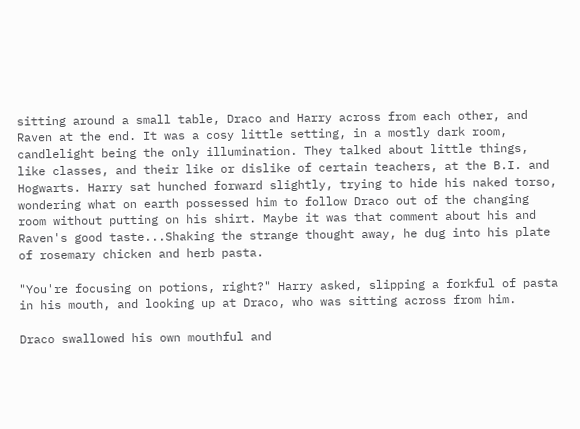sitting around a small table, Draco and Harry across from each other, and Raven at the end. It was a cosy little setting, in a mostly dark room, candlelight being the only illumination. They talked about little things, like classes, and their like or dislike of certain teachers, at the B.I. and Hogwarts. Harry sat hunched forward slightly, trying to hide his naked torso, wondering what on earth possessed him to follow Draco out of the changing room without putting on his shirt. Maybe it was that comment about his and Raven's good taste...Shaking the strange thought away, he dug into his plate of rosemary chicken and herb pasta.

"You're focusing on potions, right?" Harry asked, slipping a forkful of pasta in his mouth, and looking up at Draco, who was sitting across from him.

Draco swallowed his own mouthful and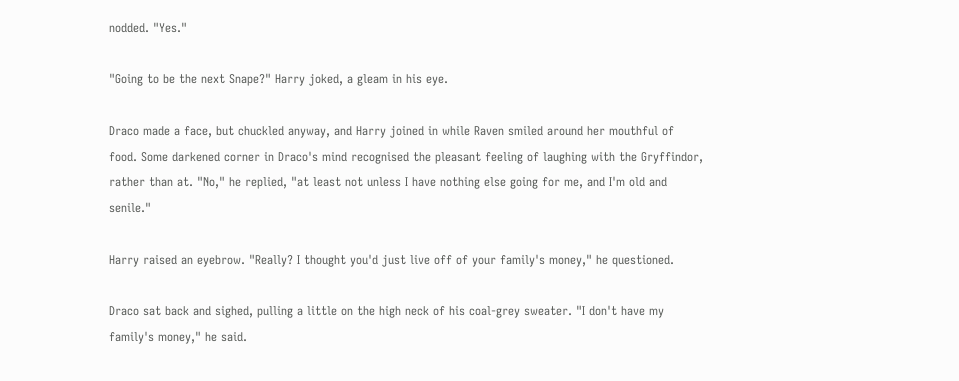nodded. "Yes."

"Going to be the next Snape?" Harry joked, a gleam in his eye.

Draco made a face, but chuckled anyway, and Harry joined in while Raven smiled around her mouthful of food. Some darkened corner in Draco's mind recognised the pleasant feeling of laughing with the Gryffindor, rather than at. "No," he replied, "at least not unless I have nothing else going for me, and I'm old and senile."

Harry raised an eyebrow. "Really? I thought you'd just live off of your family's money," he questioned.

Draco sat back and sighed, pulling a little on the high neck of his coal-grey sweater. "I don't have my family's money," he said.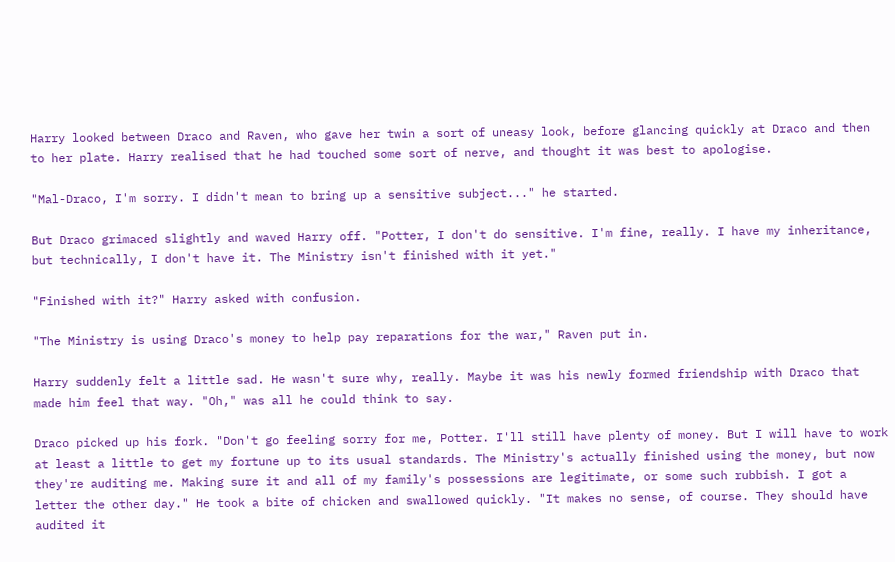Harry looked between Draco and Raven, who gave her twin a sort of uneasy look, before glancing quickly at Draco and then to her plate. Harry realised that he had touched some sort of nerve, and thought it was best to apologise.

"Mal-Draco, I'm sorry. I didn't mean to bring up a sensitive subject..." he started.

But Draco grimaced slightly and waved Harry off. "Potter, I don't do sensitive. I'm fine, really. I have my inheritance, but technically, I don't have it. The Ministry isn't finished with it yet."

"Finished with it?" Harry asked with confusion.

"The Ministry is using Draco's money to help pay reparations for the war," Raven put in.

Harry suddenly felt a little sad. He wasn't sure why, really. Maybe it was his newly formed friendship with Draco that made him feel that way. "Oh," was all he could think to say.

Draco picked up his fork. "Don't go feeling sorry for me, Potter. I'll still have plenty of money. But I will have to work at least a little to get my fortune up to its usual standards. The Ministry's actually finished using the money, but now they're auditing me. Making sure it and all of my family's possessions are legitimate, or some such rubbish. I got a letter the other day." He took a bite of chicken and swallowed quickly. "It makes no sense, of course. They should have audited it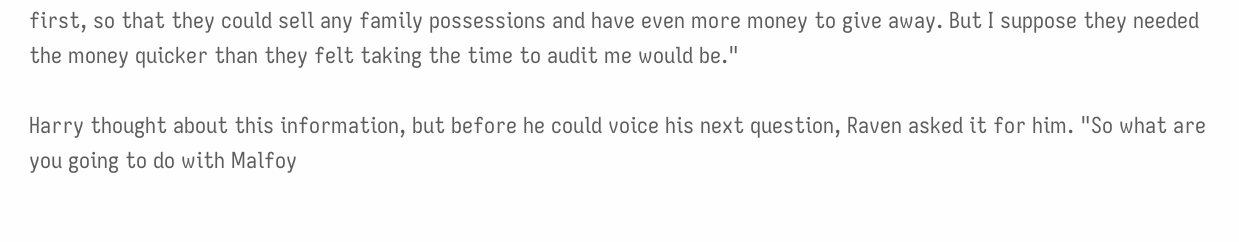first, so that they could sell any family possessions and have even more money to give away. But I suppose they needed the money quicker than they felt taking the time to audit me would be."

Harry thought about this information, but before he could voice his next question, Raven asked it for him. "So what are you going to do with Malfoy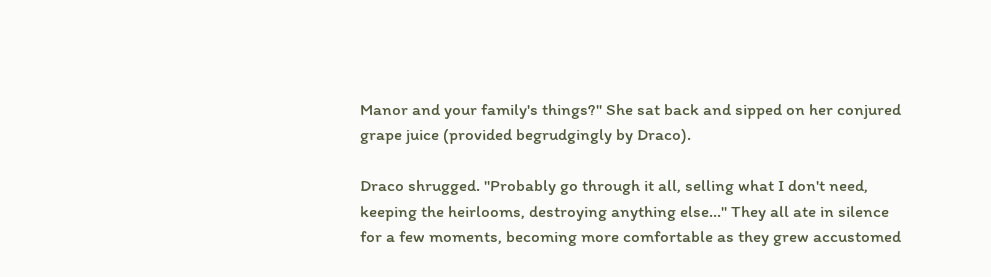Manor and your family's things?" She sat back and sipped on her conjured grape juice (provided begrudgingly by Draco).

Draco shrugged. "Probably go through it all, selling what I don't need, keeping the heirlooms, destroying anything else..." They all ate in silence for a few moments, becoming more comfortable as they grew accustomed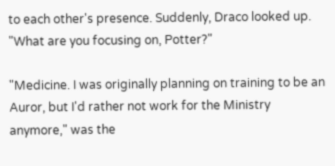to each other's presence. Suddenly, Draco looked up. "What are you focusing on, Potter?"

"Medicine. I was originally planning on training to be an Auror, but I'd rather not work for the Ministry anymore," was the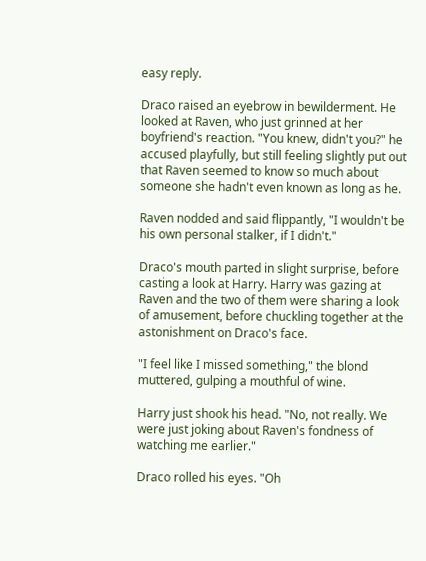easy reply.

Draco raised an eyebrow in bewilderment. He looked at Raven, who just grinned at her boyfriend's reaction. "You knew, didn't you?" he accused playfully, but still feeling slightly put out that Raven seemed to know so much about someone she hadn't even known as long as he.

Raven nodded and said flippantly, "I wouldn't be his own personal stalker, if I didn't."

Draco's mouth parted in slight surprise, before casting a look at Harry. Harry was gazing at Raven and the two of them were sharing a look of amusement, before chuckling together at the astonishment on Draco's face.

"I feel like I missed something," the blond muttered, gulping a mouthful of wine.

Harry just shook his head. "No, not really. We were just joking about Raven's fondness of watching me earlier."

Draco rolled his eyes. "Oh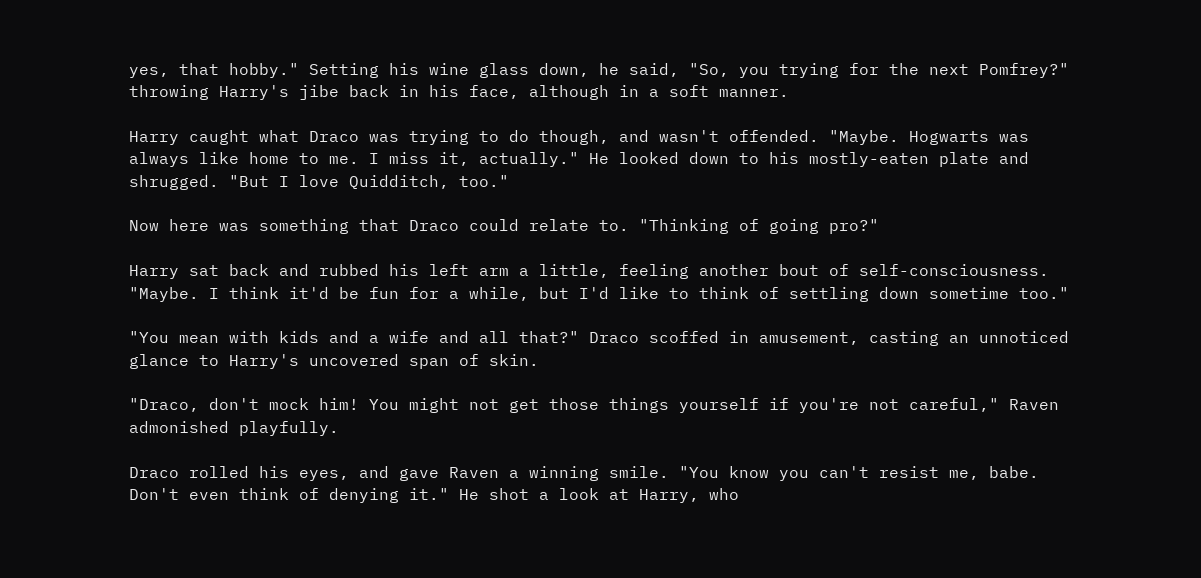yes, that hobby." Setting his wine glass down, he said, "So, you trying for the next Pomfrey?" throwing Harry's jibe back in his face, although in a soft manner.

Harry caught what Draco was trying to do though, and wasn't offended. "Maybe. Hogwarts was always like home to me. I miss it, actually." He looked down to his mostly-eaten plate and shrugged. "But I love Quidditch, too."

Now here was something that Draco could relate to. "Thinking of going pro?"

Harry sat back and rubbed his left arm a little, feeling another bout of self-consciousness. "Maybe. I think it'd be fun for a while, but I'd like to think of settling down sometime too."

"You mean with kids and a wife and all that?" Draco scoffed in amusement, casting an unnoticed glance to Harry's uncovered span of skin.

"Draco, don't mock him! You might not get those things yourself if you're not careful," Raven admonished playfully.

Draco rolled his eyes, and gave Raven a winning smile. "You know you can't resist me, babe. Don't even think of denying it." He shot a look at Harry, who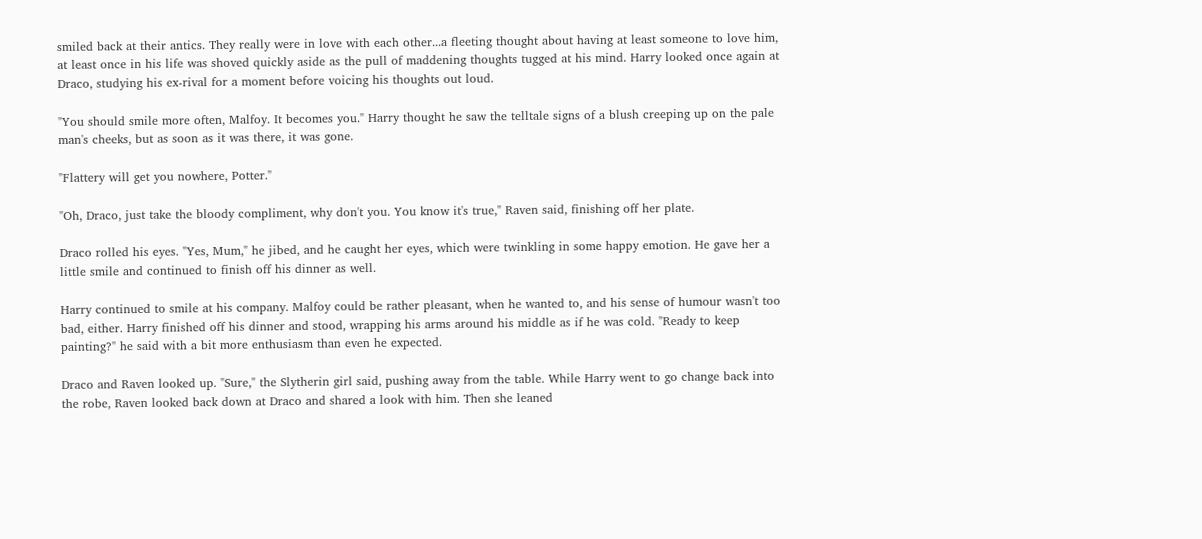smiled back at their antics. They really were in love with each other...a fleeting thought about having at least someone to love him, at least once in his life was shoved quickly aside as the pull of maddening thoughts tugged at his mind. Harry looked once again at Draco, studying his ex-rival for a moment before voicing his thoughts out loud.

"You should smile more often, Malfoy. It becomes you." Harry thought he saw the telltale signs of a blush creeping up on the pale man's cheeks, but as soon as it was there, it was gone.

"Flattery will get you nowhere, Potter."

"Oh, Draco, just take the bloody compliment, why don't you. You know it's true," Raven said, finishing off her plate.

Draco rolled his eyes. "Yes, Mum," he jibed, and he caught her eyes, which were twinkling in some happy emotion. He gave her a little smile and continued to finish off his dinner as well.

Harry continued to smile at his company. Malfoy could be rather pleasant, when he wanted to, and his sense of humour wasn't too bad, either. Harry finished off his dinner and stood, wrapping his arms around his middle as if he was cold. "Ready to keep painting?" he said with a bit more enthusiasm than even he expected.

Draco and Raven looked up. "Sure," the Slytherin girl said, pushing away from the table. While Harry went to go change back into the robe, Raven looked back down at Draco and shared a look with him. Then she leaned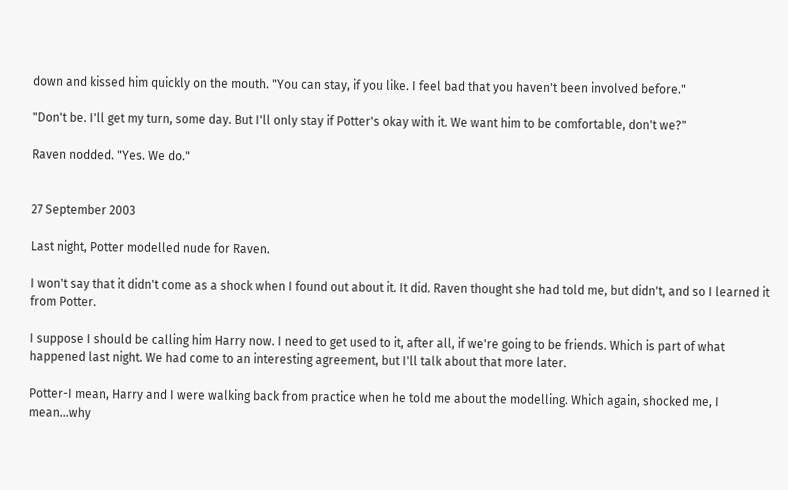down and kissed him quickly on the mouth. "You can stay, if you like. I feel bad that you haven't been involved before."

"Don't be. I'll get my turn, some day. But I'll only stay if Potter's okay with it. We want him to be comfortable, don't we?"

Raven nodded. "Yes. We do."


27 September 2003

Last night, Potter modelled nude for Raven.

I won't say that it didn't come as a shock when I found out about it. It did. Raven thought she had told me, but didn't, and so I learned it from Potter.

I suppose I should be calling him Harry now. I need to get used to it, after all, if we're going to be friends. Which is part of what happened last night. We had come to an interesting agreement, but I'll talk about that more later.

Potter-I mean, Harry and I were walking back from practice when he told me about the modelling. Which again, shocked me, I mean...why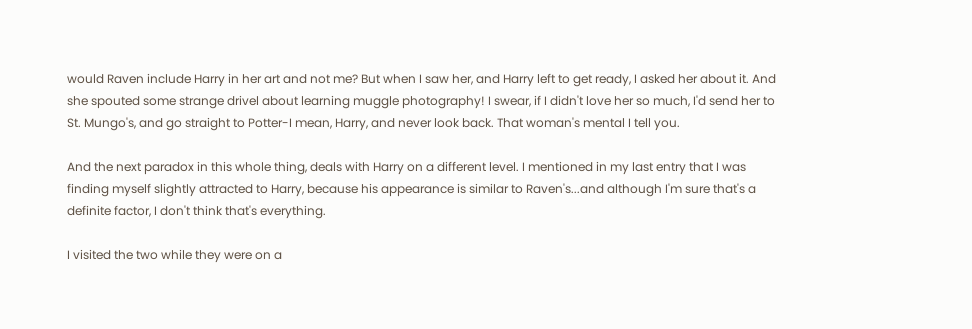would Raven include Harry in her art and not me? But when I saw her, and Harry left to get ready, I asked her about it. And she spouted some strange drivel about learning muggle photography! I swear, if I didn't love her so much, I'd send her to St. Mungo's, and go straight to Potter-I mean, Harry, and never look back. That woman's mental I tell you.

And the next paradox in this whole thing, deals with Harry on a different level. I mentioned in my last entry that I was finding myself slightly attracted to Harry, because his appearance is similar to Raven's...and although I'm sure that's a definite factor, I don't think that's everything.

I visited the two while they were on a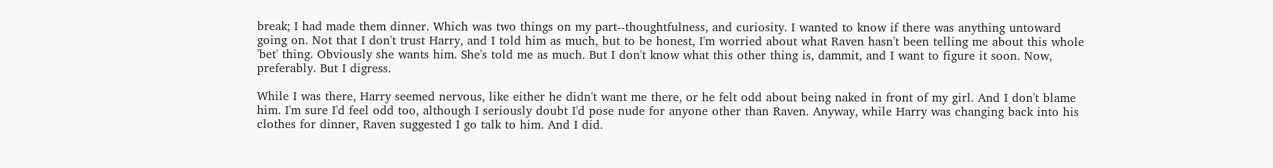break; I had made them dinner. Which was two things on my part--thoughtfulness, and curiosity. I wanted to know if there was anything untoward going on. Not that I don't trust Harry, and I told him as much, but to be honest, I'm worried about what Raven hasn't been telling me about this whole 'bet' thing. Obviously she wants him. She's told me as much. But I don't know what this other thing is, dammit, and I want to figure it soon. Now, preferably. But I digress.

While I was there, Harry seemed nervous, like either he didn't want me there, or he felt odd about being naked in front of my girl. And I don't blame him. I'm sure I'd feel odd too, although I seriously doubt I'd pose nude for anyone other than Raven. Anyway, while Harry was changing back into his clothes for dinner, Raven suggested I go talk to him. And I did.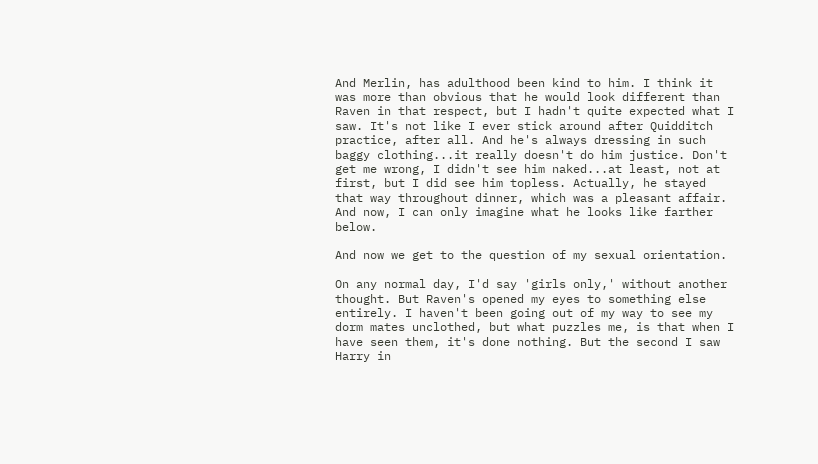And Merlin, has adulthood been kind to him. I think it was more than obvious that he would look different than Raven in that respect, but I hadn't quite expected what I saw. It's not like I ever stick around after Quidditch practice, after all. And he's always dressing in such baggy clothing...it really doesn't do him justice. Don't get me wrong, I didn't see him naked...at least, not at first, but I did see him topless. Actually, he stayed that way throughout dinner, which was a pleasant affair. And now, I can only imagine what he looks like farther below.

And now we get to the question of my sexual orientation.

On any normal day, I'd say 'girls only,' without another thought. But Raven's opened my eyes to something else entirely. I haven't been going out of my way to see my dorm mates unclothed, but what puzzles me, is that when I have seen them, it's done nothing. But the second I saw Harry in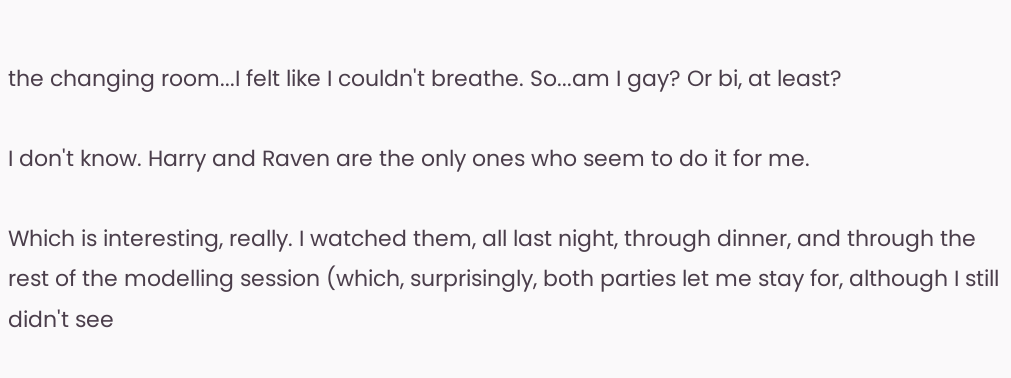the changing room...I felt like I couldn't breathe. So...am I gay? Or bi, at least?

I don't know. Harry and Raven are the only ones who seem to do it for me.

Which is interesting, really. I watched them, all last night, through dinner, and through the rest of the modelling session (which, surprisingly, both parties let me stay for, although I still didn't see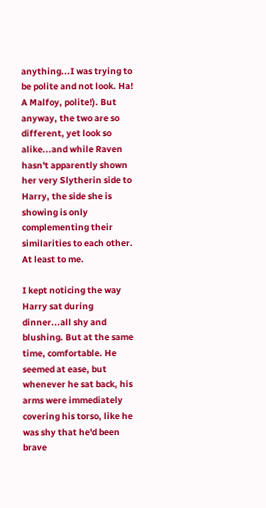anything...I was trying to be polite and not look. Ha! A Malfoy, polite!). But anyway, the two are so different, yet look so alike...and while Raven hasn't apparently shown her very Slytherin side to Harry, the side she is showing is only complementing their similarities to each other. At least to me.

I kept noticing the way Harry sat during dinner...all shy and blushing. But at the same time, comfortable. He seemed at ease, but whenever he sat back, his arms were immediately covering his torso, like he was shy that he'd been brave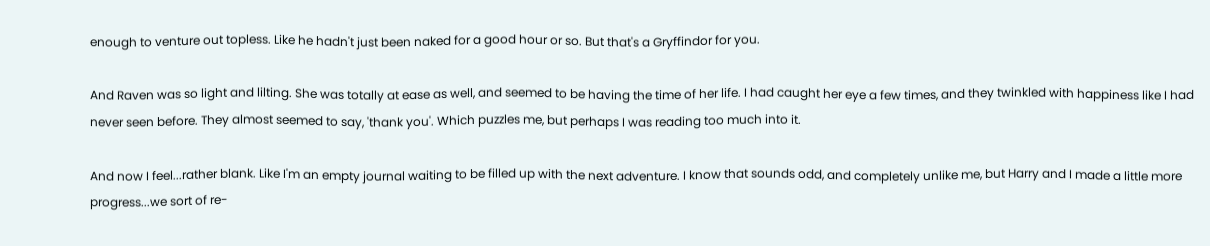enough to venture out topless. Like he hadn't just been naked for a good hour or so. But that's a Gryffindor for you.

And Raven was so light and lilting. She was totally at ease as well, and seemed to be having the time of her life. I had caught her eye a few times, and they twinkled with happiness like I had never seen before. They almost seemed to say, 'thank you'. Which puzzles me, but perhaps I was reading too much into it.

And now I feel...rather blank. Like I'm an empty journal waiting to be filled up with the next adventure. I know that sounds odd, and completely unlike me, but Harry and I made a little more progress...we sort of re-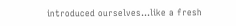introduced ourselves...like a fresh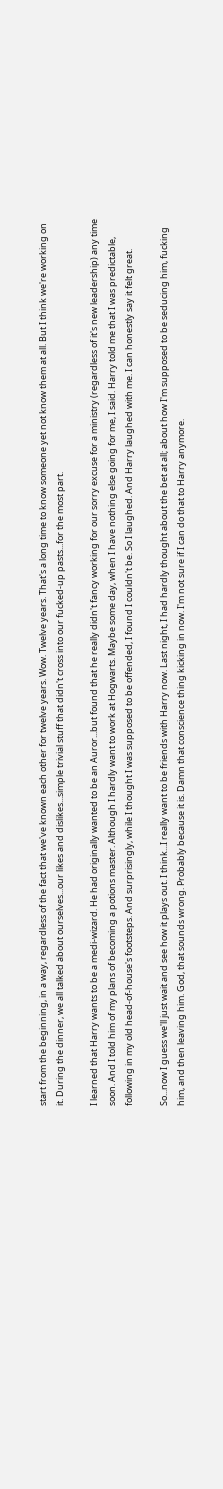start from the beginning, in a way, regardless of the fact that we've known each other for twelve years. Wow. Twelve years. That's a long time to know someone yet not know them at all. But I think we're working on it. During the dinner, we all talked about ourselves...our likes and dislikes...simple trivial stuff that didn't cross into our fucked-up pasts...for the most part.

I learned that Harry wants to be a medi-wizard. He had originally wanted to be an Auror...but found that he really didn't fancy working for our sorry excuse for a ministry (regardless of it's new leadership) any time soon. And I told him of my plans of becoming a potions master. Although I hardly want to work at Hogwarts. Maybe some day, when I have nothing else going for me, I said. Harry told me that I was predictable, following in my old head-of-house's footsteps. And surprisingly, while I thought I was supposed to be offended, I found I couldn't be. So I laughed. And Harry laughed with me. I can honestly say it felt great.

So...now I guess we'll just wait and see how it plays out. I think...I really want to be friends with Harry now. Last night, I had hardly thought about the bet at all; about how I'm supposed to be seducing him, fucking him, and then leaving him. God, that sounds wrong. Probably because it is. Damn that conscience thing kicking in now. I'm not sure if I can do that to Harry anymore.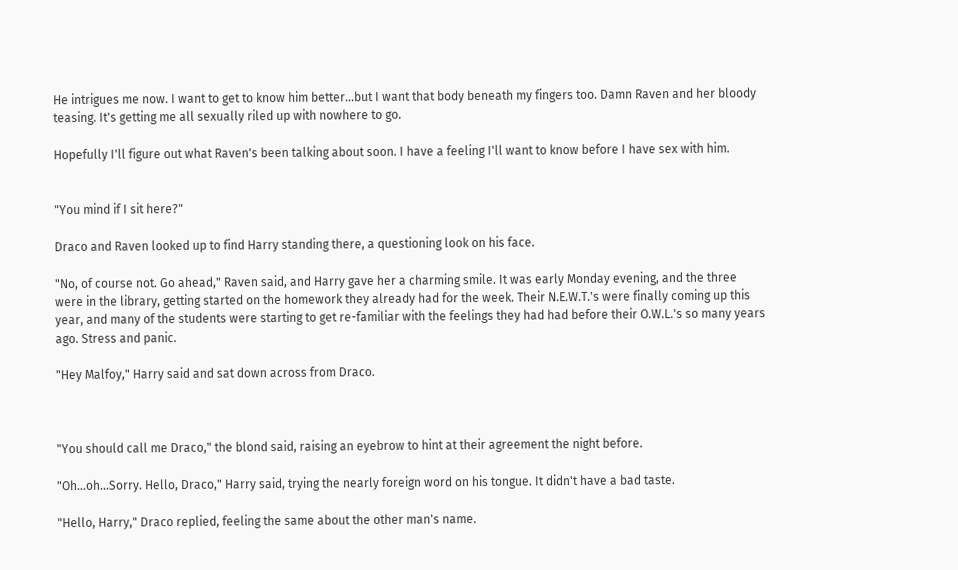He intrigues me now. I want to get to know him better...but I want that body beneath my fingers too. Damn Raven and her bloody teasing. It's getting me all sexually riled up with nowhere to go.

Hopefully I'll figure out what Raven's been talking about soon. I have a feeling I'll want to know before I have sex with him.


"You mind if I sit here?"

Draco and Raven looked up to find Harry standing there, a questioning look on his face.

"No, of course not. Go ahead," Raven said, and Harry gave her a charming smile. It was early Monday evening, and the three were in the library, getting started on the homework they already had for the week. Their N.E.W.T.'s were finally coming up this year, and many of the students were starting to get re-familiar with the feelings they had had before their O.W.L.'s so many years ago. Stress and panic.

"Hey Malfoy," Harry said and sat down across from Draco.



"You should call me Draco," the blond said, raising an eyebrow to hint at their agreement the night before.

"Oh...oh...Sorry. Hello, Draco," Harry said, trying the nearly foreign word on his tongue. It didn't have a bad taste.

"Hello, Harry," Draco replied, feeling the same about the other man's name.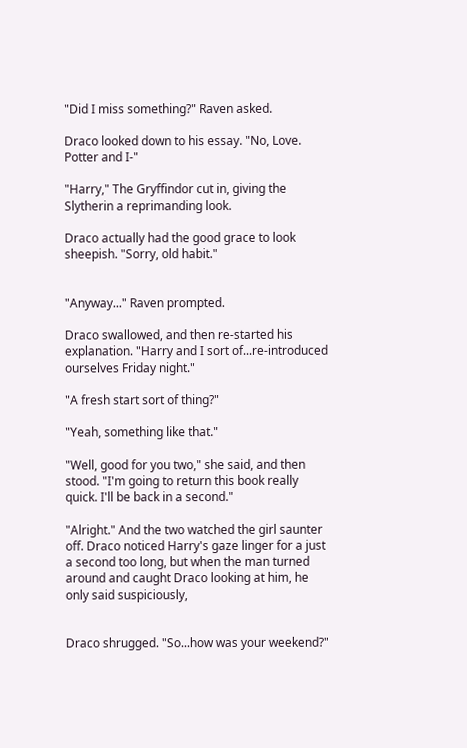"Did I miss something?" Raven asked.

Draco looked down to his essay. "No, Love. Potter and I-"

"Harry," The Gryffindor cut in, giving the Slytherin a reprimanding look.

Draco actually had the good grace to look sheepish. "Sorry, old habit."


"Anyway..." Raven prompted.

Draco swallowed, and then re-started his explanation. "Harry and I sort of...re-introduced ourselves Friday night."

"A fresh start sort of thing?"

"Yeah, something like that."

"Well, good for you two," she said, and then stood. "I'm going to return this book really quick. I'll be back in a second."

"Alright." And the two watched the girl saunter off. Draco noticed Harry's gaze linger for a just a second too long, but when the man turned around and caught Draco looking at him, he only said suspiciously,


Draco shrugged. "So...how was your weekend?"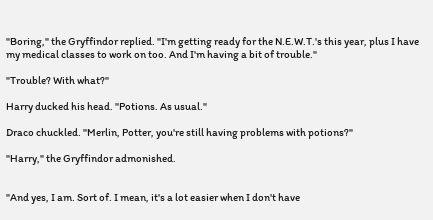"Boring," the Gryffindor replied. "I'm getting ready for the N.E.W.T.'s this year, plus I have my medical classes to work on too. And I'm having a bit of trouble."

"Trouble? With what?"

Harry ducked his head. "Potions. As usual."

Draco chuckled. "Merlin, Potter, you're still having problems with potions?"

"Harry," the Gryffindor admonished.


"And yes, I am. Sort of. I mean, it's a lot easier when I don't have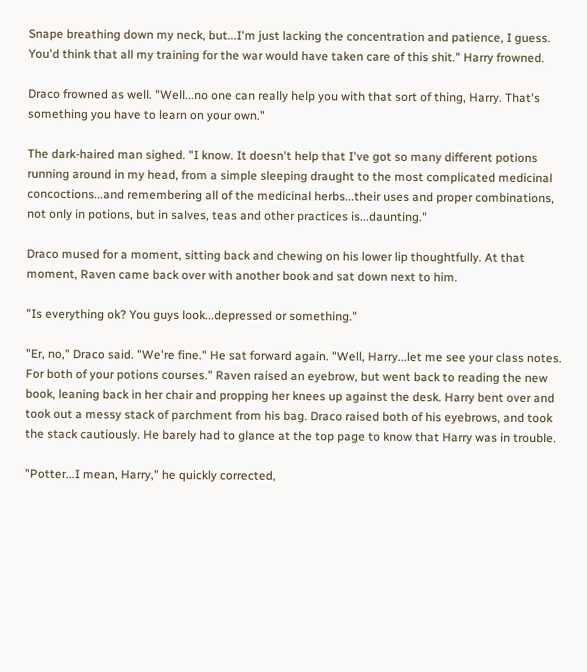Snape breathing down my neck, but...I'm just lacking the concentration and patience, I guess. You'd think that all my training for the war would have taken care of this shit." Harry frowned.

Draco frowned as well. "Well...no one can really help you with that sort of thing, Harry. That's something you have to learn on your own."

The dark-haired man sighed. "I know. It doesn't help that I've got so many different potions running around in my head, from a simple sleeping draught to the most complicated medicinal concoctions...and remembering all of the medicinal herbs...their uses and proper combinations, not only in potions, but in salves, teas and other practices is...daunting."

Draco mused for a moment, sitting back and chewing on his lower lip thoughtfully. At that moment, Raven came back over with another book and sat down next to him.

"Is everything ok? You guys look...depressed or something."

"Er, no," Draco said. "We're fine." He sat forward again. "Well, Harry...let me see your class notes. For both of your potions courses." Raven raised an eyebrow, but went back to reading the new book, leaning back in her chair and propping her knees up against the desk. Harry bent over and took out a messy stack of parchment from his bag. Draco raised both of his eyebrows, and took the stack cautiously. He barely had to glance at the top page to know that Harry was in trouble.

"Potter...I mean, Harry," he quickly corrected,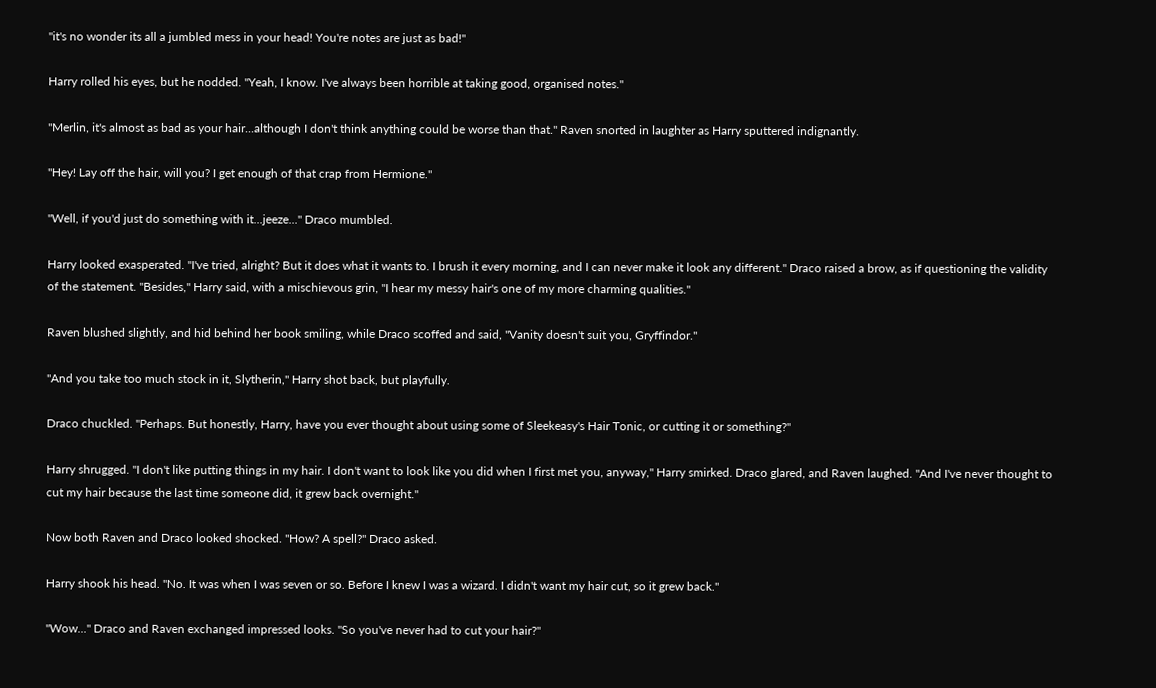"it's no wonder its all a jumbled mess in your head! You're notes are just as bad!"

Harry rolled his eyes, but he nodded. "Yeah, I know. I've always been horrible at taking good, organised notes."

"Merlin, it's almost as bad as your hair...although I don't think anything could be worse than that." Raven snorted in laughter as Harry sputtered indignantly.

"Hey! Lay off the hair, will you? I get enough of that crap from Hermione."

"Well, if you'd just do something with it...jeeze..." Draco mumbled.

Harry looked exasperated. "I've tried, alright? But it does what it wants to. I brush it every morning, and I can never make it look any different." Draco raised a brow, as if questioning the validity of the statement. "Besides," Harry said, with a mischievous grin, "I hear my messy hair's one of my more charming qualities."

Raven blushed slightly, and hid behind her book smiling, while Draco scoffed and said, "Vanity doesn't suit you, Gryffindor."

"And you take too much stock in it, Slytherin," Harry shot back, but playfully.

Draco chuckled. "Perhaps. But honestly, Harry, have you ever thought about using some of Sleekeasy's Hair Tonic, or cutting it or something?"

Harry shrugged. "I don't like putting things in my hair. I don't want to look like you did when I first met you, anyway," Harry smirked. Draco glared, and Raven laughed. "And I've never thought to cut my hair because the last time someone did, it grew back overnight."

Now both Raven and Draco looked shocked. "How? A spell?" Draco asked.

Harry shook his head. "No. It was when I was seven or so. Before I knew I was a wizard. I didn't want my hair cut, so it grew back."

"Wow..." Draco and Raven exchanged impressed looks. "So you've never had to cut your hair?"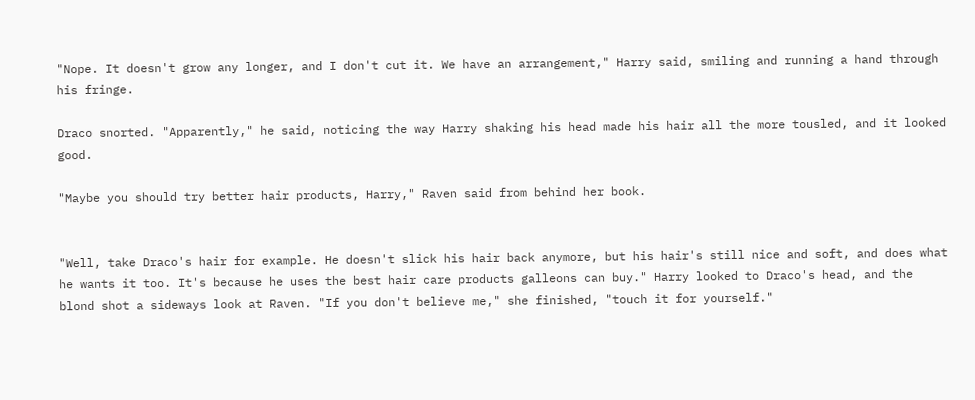"Nope. It doesn't grow any longer, and I don't cut it. We have an arrangement," Harry said, smiling and running a hand through his fringe.

Draco snorted. "Apparently," he said, noticing the way Harry shaking his head made his hair all the more tousled, and it looked good.

"Maybe you should try better hair products, Harry," Raven said from behind her book.


"Well, take Draco's hair for example. He doesn't slick his hair back anymore, but his hair's still nice and soft, and does what he wants it too. It's because he uses the best hair care products galleons can buy." Harry looked to Draco's head, and the blond shot a sideways look at Raven. "If you don't believe me," she finished, "touch it for yourself."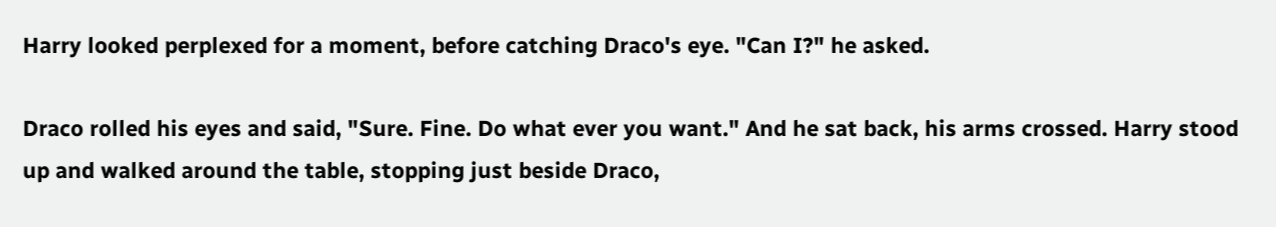Harry looked perplexed for a moment, before catching Draco's eye. "Can I?" he asked.

Draco rolled his eyes and said, "Sure. Fine. Do what ever you want." And he sat back, his arms crossed. Harry stood up and walked around the table, stopping just beside Draco,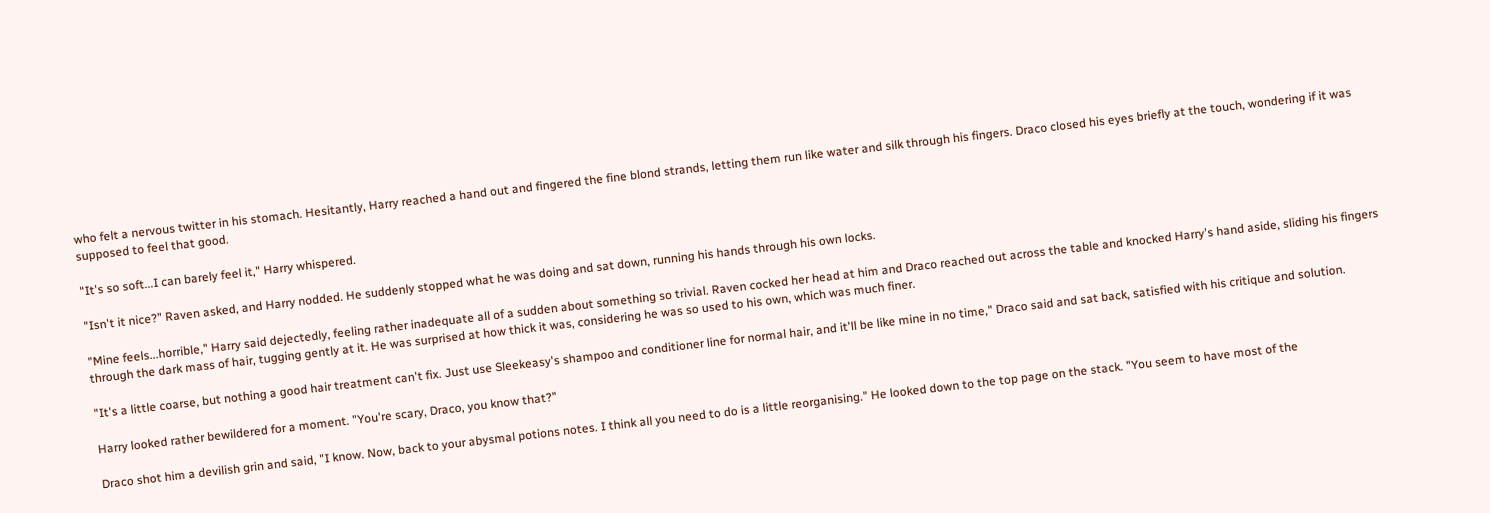who felt a nervous twitter in his stomach. Hesitantly, Harry reached a hand out and fingered the fine blond strands, letting them run like water and silk through his fingers. Draco closed his eyes briefly at the touch, wondering if it was supposed to feel that good.

"It's so soft...I can barely feel it," Harry whispered.

"Isn't it nice?" Raven asked, and Harry nodded. He suddenly stopped what he was doing and sat down, running his hands through his own locks.

"Mine feels...horrible," Harry said dejectedly, feeling rather inadequate all of a sudden about something so trivial. Raven cocked her head at him and Draco reached out across the table and knocked Harry's hand aside, sliding his fingers through the dark mass of hair, tugging gently at it. He was surprised at how thick it was, considering he was so used to his own, which was much finer.

"It's a little coarse, but nothing a good hair treatment can't fix. Just use Sleekeasy's shampoo and conditioner line for normal hair, and it'll be like mine in no time," Draco said and sat back, satisfied with his critique and solution.

Harry looked rather bewildered for a moment. "You're scary, Draco, you know that?"

Draco shot him a devilish grin and said, "I know. Now, back to your abysmal potions notes. I think all you need to do is a little reorganising." He looked down to the top page on the stack. "You seem to have most of the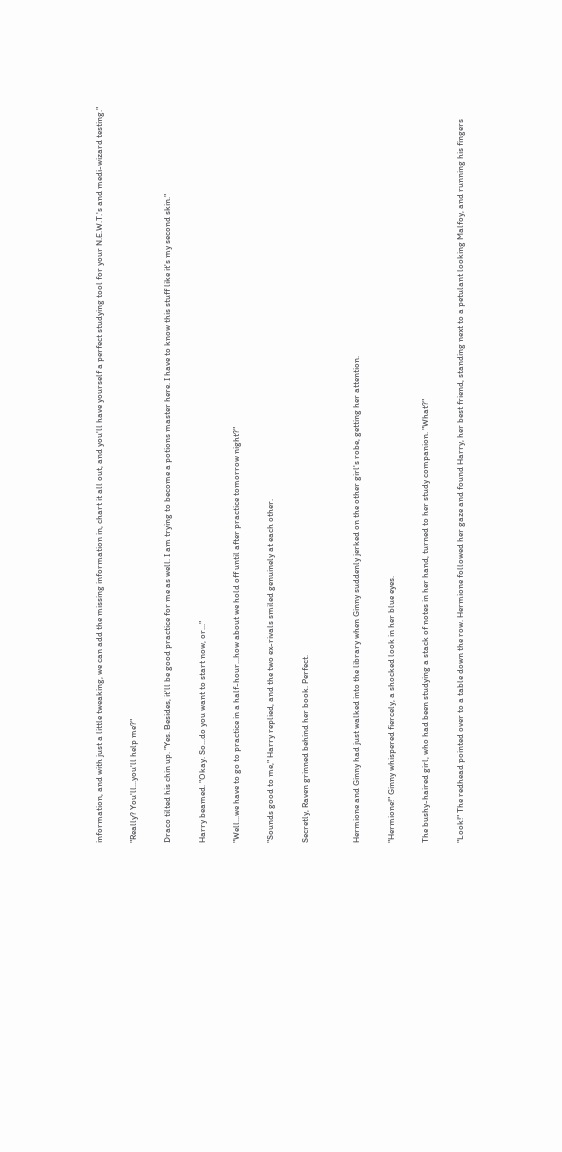information, and with just a little tweaking, we can add the missing information in, chart it all out, and you'll have yourself a perfect studying tool for your N.E.W.T.'s and medi-wizard testing."

"Really? You'll...you'll help me?"

Draco tilted his chin up. "Yes. Besides, it'll be good practice for me as well. I am trying to become a potions master here. I have to know this stuff like it's my second skin."

Harry beamed. "Okay. So...do you want to start now, or..."

"Well...we have to go to practice in a half-hour...how about we hold off until after practice tomorrow night?"

"Sounds good to me," Harry replied, and the two ex-rivals smiled genuinely at each other.

Secretly, Raven grinned behind her book. Perfect.


Hermione and Ginny had just walked into the library when Ginny suddenly jerked on the other girl's robe, getting her attention.

"Hermione!" Ginny whispered fiercely, a shocked look in her blue eyes.

The bushy-haired girl, who had been studying a stack of notes in her hand, turned to her study companion. "What?"

"Look!" The redhead pointed over to a table down the row. Hermione followed her gaze and found Harry, her best friend, standing next to a petulant looking Malfoy, and running his fingers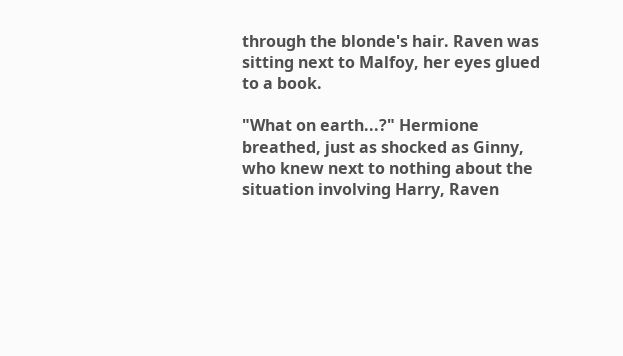through the blonde's hair. Raven was sitting next to Malfoy, her eyes glued to a book.

"What on earth...?" Hermione breathed, just as shocked as Ginny, who knew next to nothing about the situation involving Harry, Raven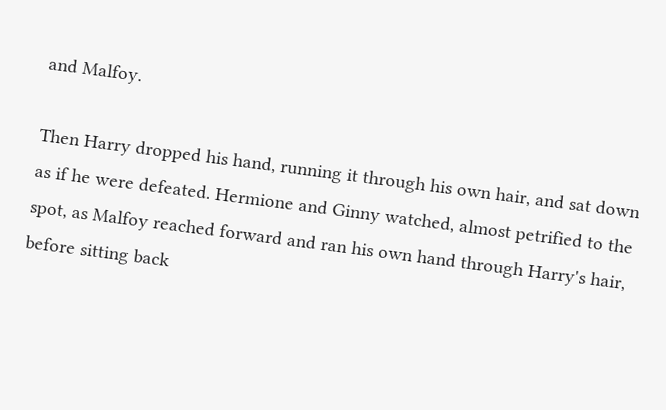and Malfoy.

Then Harry dropped his hand, running it through his own hair, and sat down as if he were defeated. Hermione and Ginny watched, almost petrified to the spot, as Malfoy reached forward and ran his own hand through Harry's hair, before sitting back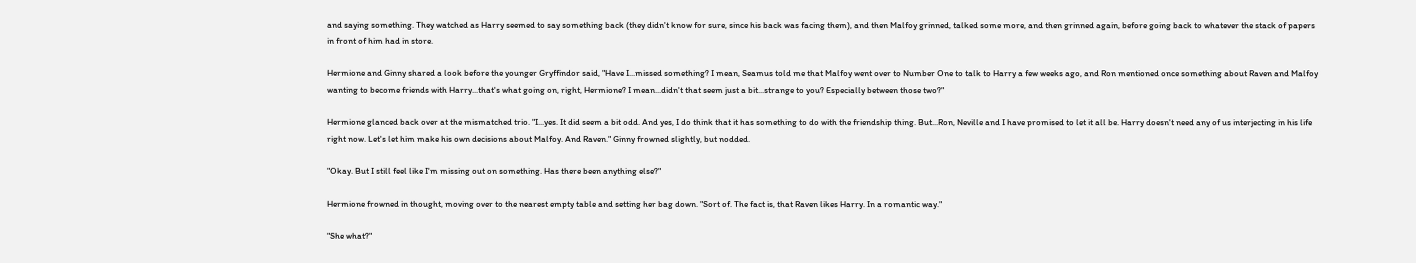and saying something. They watched as Harry seemed to say something back (they didn't know for sure, since his back was facing them), and then Malfoy grinned, talked some more, and then grinned again, before going back to whatever the stack of papers in front of him had in store.

Hermione and Ginny shared a look before the younger Gryffindor said, "Have I...missed something? I mean, Seamus told me that Malfoy went over to Number One to talk to Harry a few weeks ago, and Ron mentioned once something about Raven and Malfoy wanting to become friends with Harry...that's what going on, right, Hermione? I mean...didn't that seem just a bit...strange to you? Especially between those two?"

Hermione glanced back over at the mismatched trio. "I...yes. It did seem a bit odd. And yes, I do think that it has something to do with the friendship thing. But...Ron, Neville and I have promised to let it all be. Harry doesn't need any of us interjecting in his life right now. Let's let him make his own decisions about Malfoy. And Raven." Ginny frowned slightly, but nodded.

"Okay. But I still feel like I'm missing out on something. Has there been anything else?"

Hermione frowned in thought, moving over to the nearest empty table and setting her bag down. "Sort of. The fact is, that Raven likes Harry. In a romantic way."

"She what?"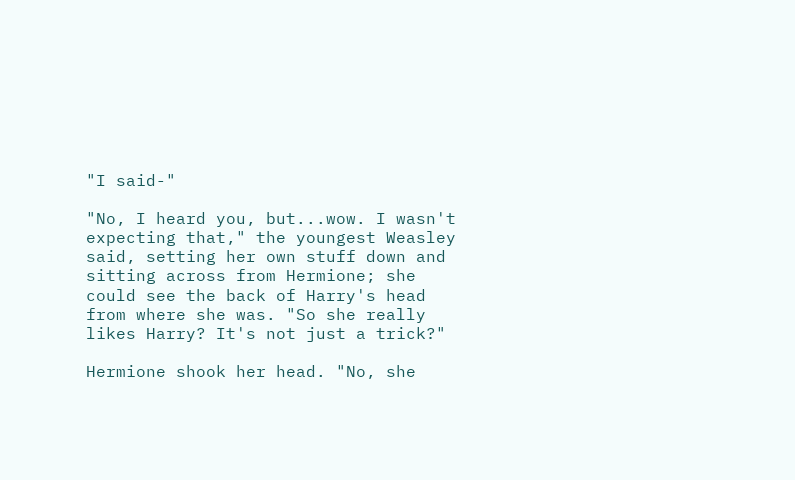"I said-"

"No, I heard you, but...wow. I wasn't expecting that," the youngest Weasley said, setting her own stuff down and sitting across from Hermione; she could see the back of Harry's head from where she was. "So she really likes Harry? It's not just a trick?"

Hermione shook her head. "No, she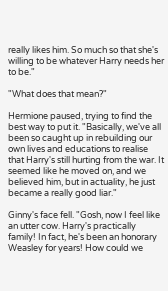really likes him. So much so that she's willing to be whatever Harry needs her to be."

"What does that mean?"

Hermione paused, trying to find the best way to put it. "Basically, we've all been so caught up in rebuilding our own lives and educations to realise that Harry's still hurting from the war. It seemed like he moved on, and we believed him, but in actuality, he just became a really good liar."

Ginny's face fell. "Gosh, now I feel like an utter cow. Harry's practically family! In fact, he's been an honorary Weasley for years! How could we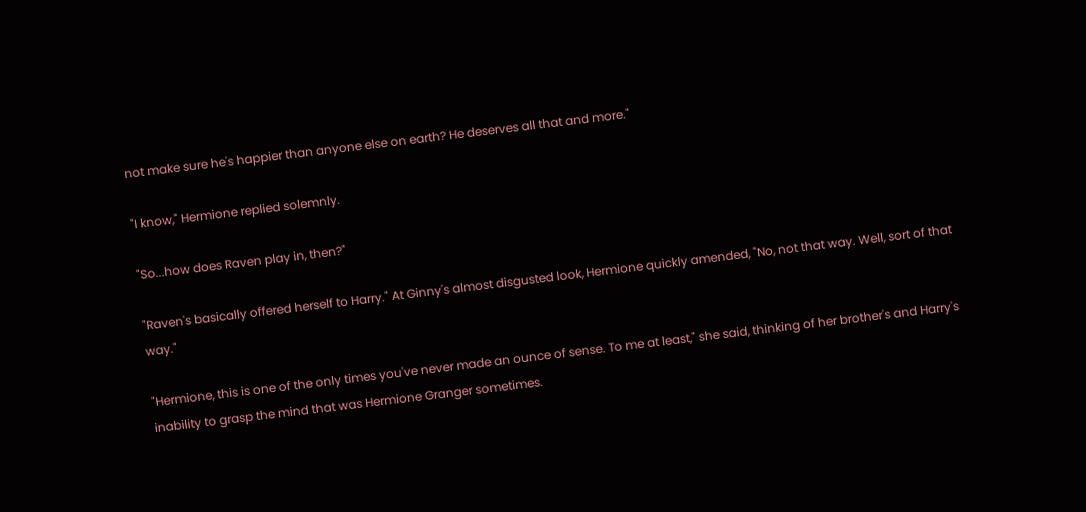not make sure he's happier than anyone else on earth? He deserves all that and more."

"I know," Hermione replied solemnly.

"So...how does Raven play in, then?"

"Raven's basically offered herself to Harry." At Ginny's almost disgusted look, Hermione quickly amended, "No, not that way. Well, sort of that way."

"Hermione, this is one of the only times you've never made an ounce of sense. To me at least," she said, thinking of her brother's and Harry's inability to grasp the mind that was Hermione Granger sometimes.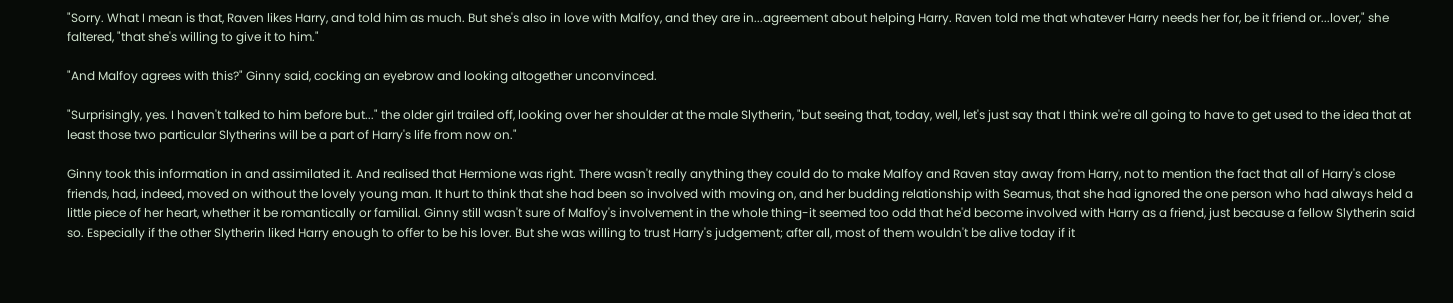"Sorry. What I mean is that, Raven likes Harry, and told him as much. But she's also in love with Malfoy, and they are in...agreement about helping Harry. Raven told me that whatever Harry needs her for, be it friend or...lover," she faltered, "that she's willing to give it to him."

"And Malfoy agrees with this?" Ginny said, cocking an eyebrow and looking altogether unconvinced.

"Surprisingly, yes. I haven't talked to him before but..." the older girl trailed off, looking over her shoulder at the male Slytherin, "but seeing that, today, well, let's just say that I think we're all going to have to get used to the idea that at least those two particular Slytherins will be a part of Harry's life from now on."

Ginny took this information in and assimilated it. And realised that Hermione was right. There wasn't really anything they could do to make Malfoy and Raven stay away from Harry, not to mention the fact that all of Harry's close friends, had, indeed, moved on without the lovely young man. It hurt to think that she had been so involved with moving on, and her budding relationship with Seamus, that she had ignored the one person who had always held a little piece of her heart, whether it be romantically or familial. Ginny still wasn't sure of Malfoy's involvement in the whole thing-it seemed too odd that he'd become involved with Harry as a friend, just because a fellow Slytherin said so. Especially if the other Slytherin liked Harry enough to offer to be his lover. But she was willing to trust Harry's judgement; after all, most of them wouldn't be alive today if it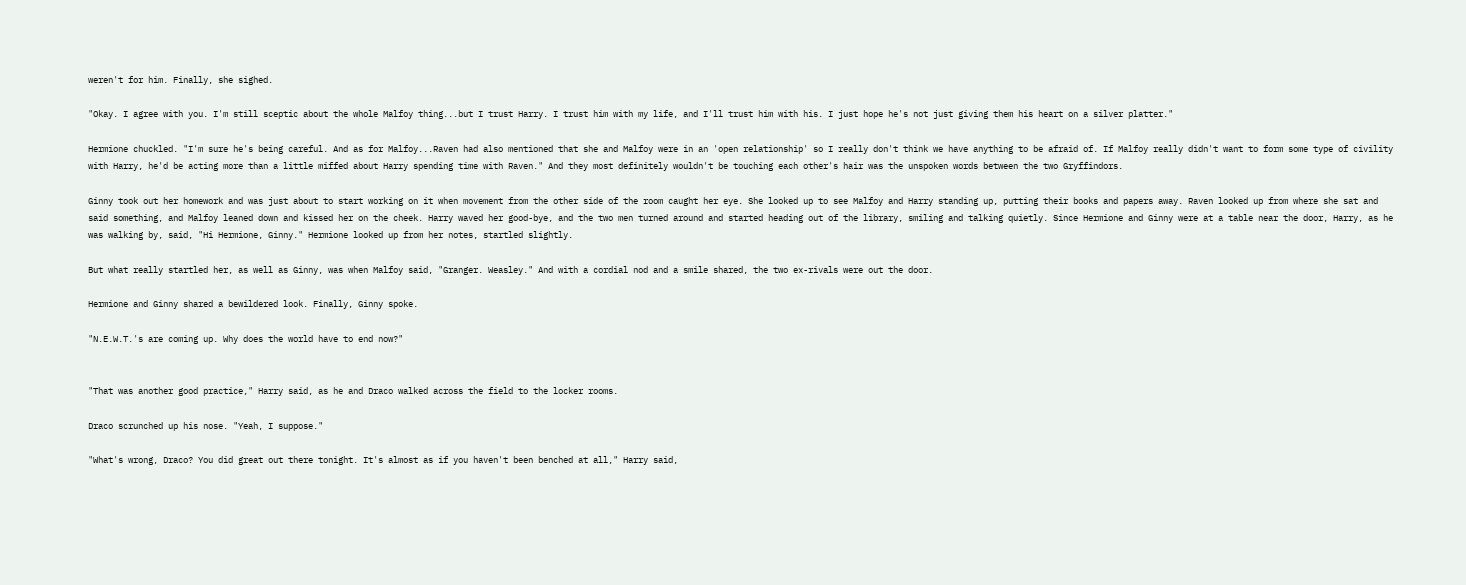weren't for him. Finally, she sighed.

"Okay. I agree with you. I'm still sceptic about the whole Malfoy thing...but I trust Harry. I trust him with my life, and I'll trust him with his. I just hope he's not just giving them his heart on a silver platter."

Hermione chuckled. "I'm sure he's being careful. And as for Malfoy...Raven had also mentioned that she and Malfoy were in an 'open relationship' so I really don't think we have anything to be afraid of. If Malfoy really didn't want to form some type of civility with Harry, he'd be acting more than a little miffed about Harry spending time with Raven." And they most definitely wouldn't be touching each other's hair was the unspoken words between the two Gryffindors.

Ginny took out her homework and was just about to start working on it when movement from the other side of the room caught her eye. She looked up to see Malfoy and Harry standing up, putting their books and papers away. Raven looked up from where she sat and said something, and Malfoy leaned down and kissed her on the cheek. Harry waved her good-bye, and the two men turned around and started heading out of the library, smiling and talking quietly. Since Hermione and Ginny were at a table near the door, Harry, as he was walking by, said, "Hi Hermione, Ginny." Hermione looked up from her notes, startled slightly.

But what really startled her, as well as Ginny, was when Malfoy said, "Granger. Weasley." And with a cordial nod and a smile shared, the two ex-rivals were out the door.

Hermione and Ginny shared a bewildered look. Finally, Ginny spoke.

"N.E.W.T.'s are coming up. Why does the world have to end now?"


"That was another good practice," Harry said, as he and Draco walked across the field to the locker rooms.

Draco scrunched up his nose. "Yeah, I suppose."

"What's wrong, Draco? You did great out there tonight. It's almost as if you haven't been benched at all," Harry said,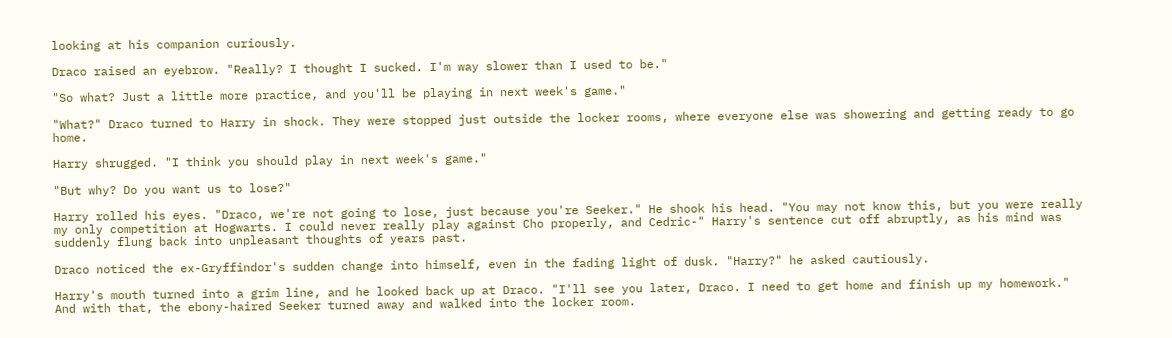looking at his companion curiously.

Draco raised an eyebrow. "Really? I thought I sucked. I'm way slower than I used to be."

"So what? Just a little more practice, and you'll be playing in next week's game."

"What?" Draco turned to Harry in shock. They were stopped just outside the locker rooms, where everyone else was showering and getting ready to go home.

Harry shrugged. "I think you should play in next week's game."

"But why? Do you want us to lose?"

Harry rolled his eyes. "Draco, we're not going to lose, just because you're Seeker." He shook his head. "You may not know this, but you were really my only competition at Hogwarts. I could never really play against Cho properly, and Cedric-" Harry's sentence cut off abruptly, as his mind was suddenly flung back into unpleasant thoughts of years past.

Draco noticed the ex-Gryffindor's sudden change into himself, even in the fading light of dusk. "Harry?" he asked cautiously.

Harry's mouth turned into a grim line, and he looked back up at Draco. "I'll see you later, Draco. I need to get home and finish up my homework." And with that, the ebony-haired Seeker turned away and walked into the locker room.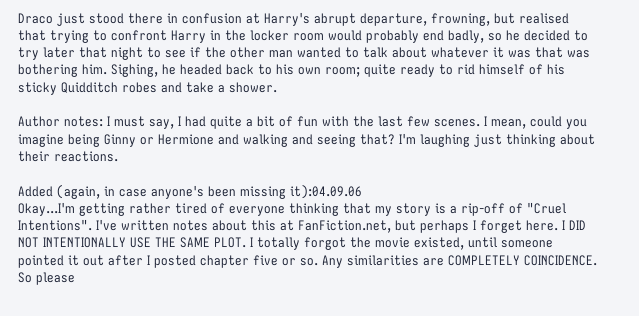Draco just stood there in confusion at Harry's abrupt departure, frowning, but realised that trying to confront Harry in the locker room would probably end badly, so he decided to try later that night to see if the other man wanted to talk about whatever it was that was bothering him. Sighing, he headed back to his own room; quite ready to rid himself of his sticky Quidditch robes and take a shower.

Author notes: I must say, I had quite a bit of fun with the last few scenes. I mean, could you imagine being Ginny or Hermione and walking and seeing that? I'm laughing just thinking about their reactions.

Added (again, in case anyone's been missing it):04.09.06
Okay...I'm getting rather tired of everyone thinking that my story is a rip-off of "Cruel Intentions". I've written notes about this at FanFiction.net, but perhaps I forget here. I DID NOT INTENTIONALLY USE THE SAME PLOT. I totally forgot the movie existed, until someone pointed it out after I posted chapter five or so. Any similarities are COMPLETELY COINCIDENCE. So please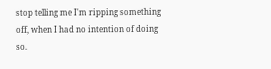stop telling me I'm ripping something off, when I had no intention of doing so.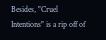Besides, "Cruel Intentions" is a rip off of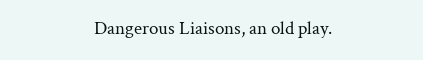Dangerous Liaisons, an old play.